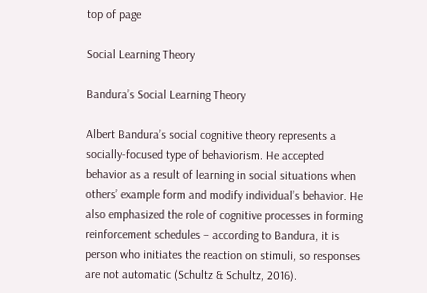top of page

Social Learning Theory

Bandura’s Social Learning Theory

Albert Bandura’s social cognitive theory represents a socially-focused type of behaviorism. He accepted behavior as a result of learning in social situations when others’ example form and modify individual’s behavior. He also emphasized the role of cognitive processes in forming reinforcement schedules – according to Bandura, it is person who initiates the reaction on stimuli, so responses are not automatic (Schultz & Schultz, 2016).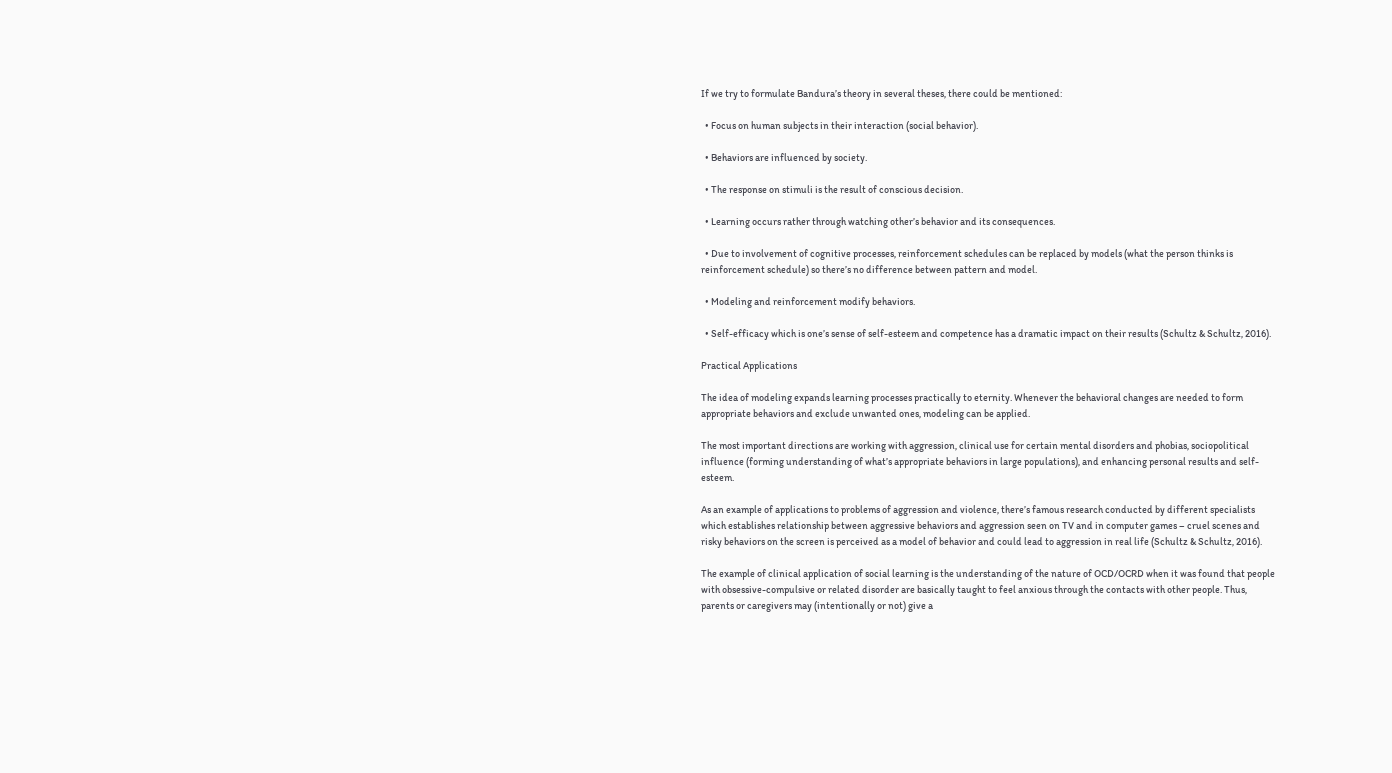If we try to formulate Bandura’s theory in several theses, there could be mentioned:

  • Focus on human subjects in their interaction (social behavior).

  • Behaviors are influenced by society.

  • The response on stimuli is the result of conscious decision.

  • Learning occurs rather through watching other’s behavior and its consequences.

  • Due to involvement of cognitive processes, reinforcement schedules can be replaced by models (what the person thinks is reinforcement schedule) so there’s no difference between pattern and model.

  • Modeling and reinforcement modify behaviors.

  • Self-efficacy which is one’s sense of self-esteem and competence has a dramatic impact on their results (Schultz & Schultz, 2016).

Practical Applications

The idea of modeling expands learning processes practically to eternity. Whenever the behavioral changes are needed to form appropriate behaviors and exclude unwanted ones, modeling can be applied.

The most important directions are working with aggression, clinical use for certain mental disorders and phobias, sociopolitical influence (forming understanding of what’s appropriate behaviors in large populations), and enhancing personal results and self-esteem.

As an example of applications to problems of aggression and violence, there’s famous research conducted by different specialists which establishes relationship between aggressive behaviors and aggression seen on TV and in computer games – cruel scenes and risky behaviors on the screen is perceived as a model of behavior and could lead to aggression in real life (Schultz & Schultz, 2016).

The example of clinical application of social learning is the understanding of the nature of OCD/OCRD when it was found that people with obsessive-compulsive or related disorder are basically taught to feel anxious through the contacts with other people. Thus, parents or caregivers may (intentionally or not) give a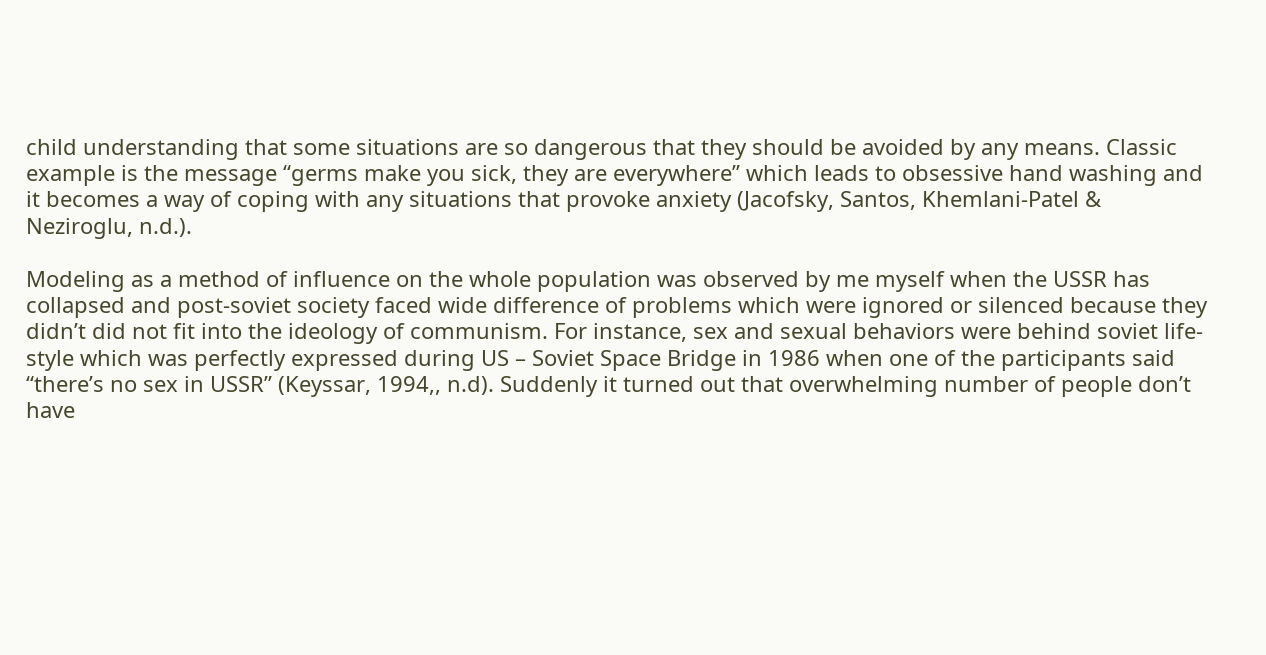child understanding that some situations are so dangerous that they should be avoided by any means. Classic example is the message “germs make you sick, they are everywhere” which leads to obsessive hand washing and it becomes a way of coping with any situations that provoke anxiety (Jacofsky, Santos, Khemlani-Patel & Neziroglu, n.d.).

Modeling as a method of influence on the whole population was observed by me myself when the USSR has collapsed and post-soviet society faced wide difference of problems which were ignored or silenced because they didn’t did not fit into the ideology of communism. For instance, sex and sexual behaviors were behind soviet life-style which was perfectly expressed during US – Soviet Space Bridge in 1986 when one of the participants said “there’s no sex in USSR” (Keyssar, 1994,, n.d). Suddenly it turned out that overwhelming number of people don’t have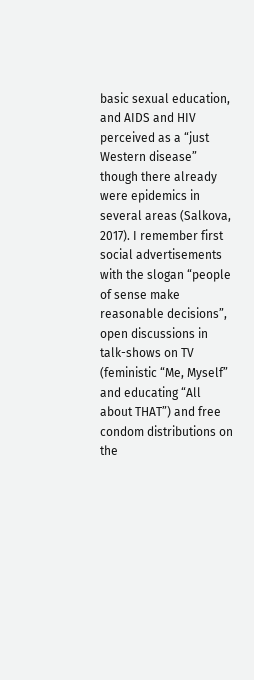basic sexual education, and AIDS and HIV perceived as a “just Western disease” though there already were epidemics in several areas (Salkova, 2017). I remember first social advertisements with the slogan “people of sense make reasonable decisions”, open discussions in talk-shows on TV (feministic “Me, Myself” and educating “All about THAT”) and free condom distributions on the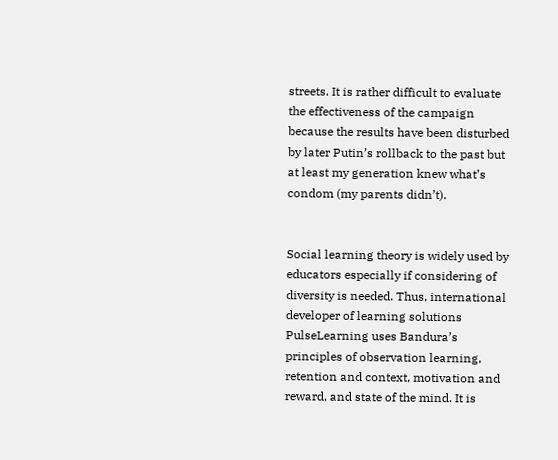streets. It is rather difficult to evaluate the effectiveness of the campaign because the results have been disturbed by later Putin’s rollback to the past but at least my generation knew what’s condom (my parents didn’t).


Social learning theory is widely used by educators especially if considering of diversity is needed. Thus, international developer of learning solutions PulseLearning uses Bandura’s principles of observation learning, retention and context, motivation and reward, and state of the mind. It is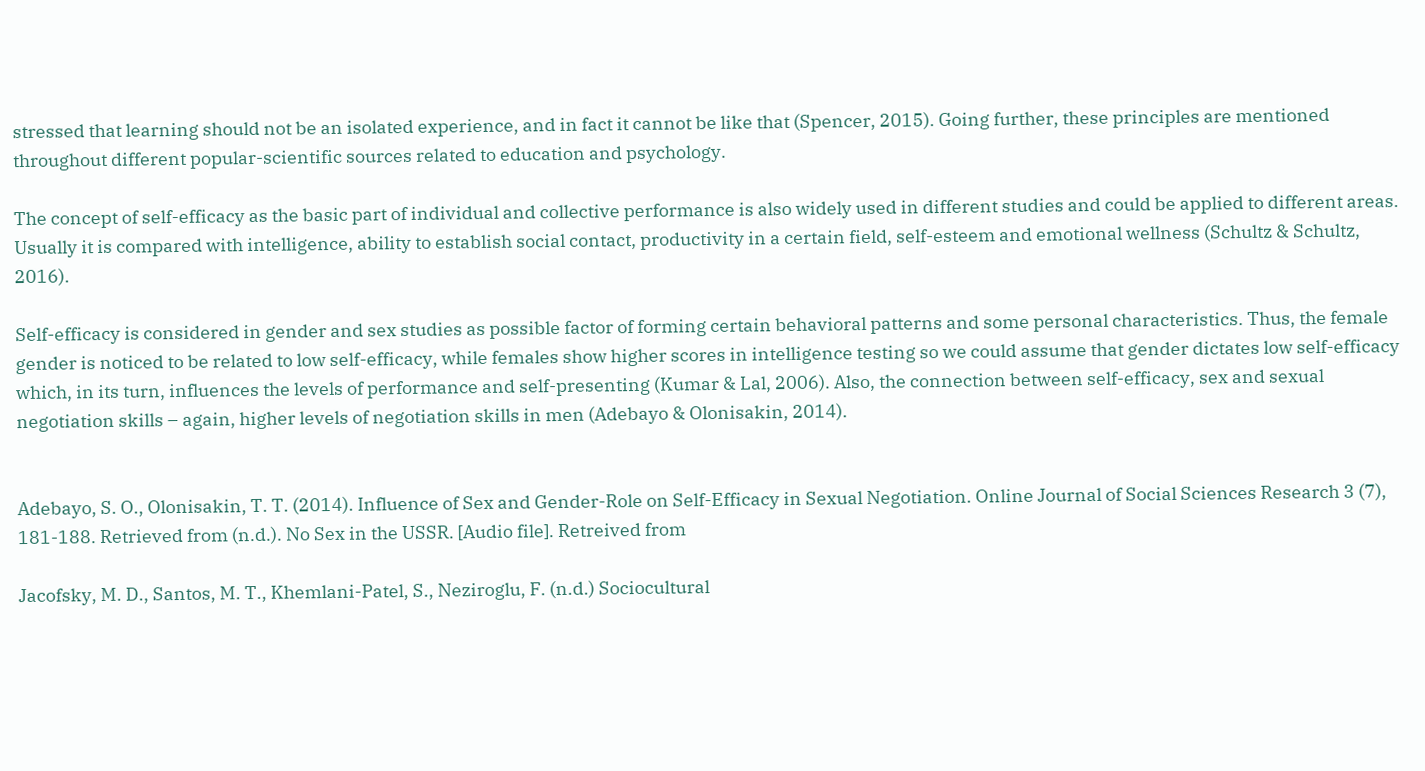stressed that learning should not be an isolated experience, and in fact it cannot be like that (Spencer, 2015). Going further, these principles are mentioned throughout different popular-scientific sources related to education and psychology.

The concept of self-efficacy as the basic part of individual and collective performance is also widely used in different studies and could be applied to different areas. Usually it is compared with intelligence, ability to establish social contact, productivity in a certain field, self-esteem and emotional wellness (Schultz & Schultz, 2016).

Self-efficacy is considered in gender and sex studies as possible factor of forming certain behavioral patterns and some personal characteristics. Thus, the female gender is noticed to be related to low self-efficacy, while females show higher scores in intelligence testing so we could assume that gender dictates low self-efficacy which, in its turn, influences the levels of performance and self-presenting (Kumar & Lal, 2006). Also, the connection between self-efficacy, sex and sexual negotiation skills – again, higher levels of negotiation skills in men (Adebayo & Olonisakin, 2014).


Adebayo, S. O., Olonisakin, T. T. (2014). Influence of Sex and Gender-Role on Self-Efficacy in Sexual Negotiation. Online Journal of Social Sciences Research 3 (7), 181-188. Retrieved from (n.d.). No Sex in the USSR. [Audio file]. Retreived from

Jacofsky, M. D., Santos, M. T., Khemlani-Patel, S., Neziroglu, F. (n.d.) Sociocultural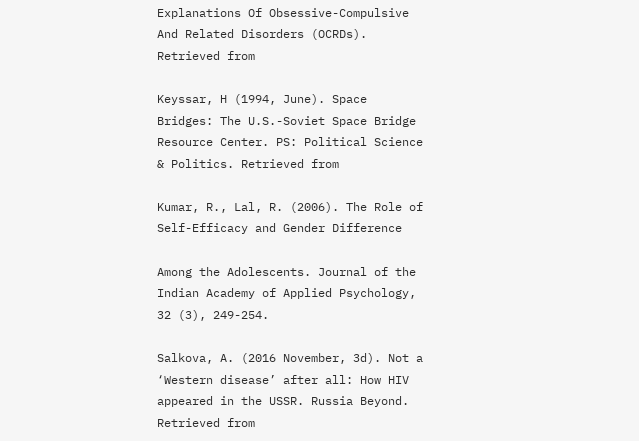Explanations Of Obsessive-Compulsive And Related Disorders (OCRDs). Retrieved from

Keyssar, H (1994, June). Space Bridges: The U.S.-Soviet Space Bridge Resource Center. PS: Political Science & Politics. Retrieved from

Kumar, R., Lal, R. (2006). The Role of Self-Efficacy and Gender Difference

Among the Adolescents. Journal of the Indian Academy of Applied Psychology, 32 (3), 249-254.

Salkova, A. (2016 November, 3d). Not a ‘Western disease’ after all: How HIV appeared in the USSR. Russia Beyond. Retrieved from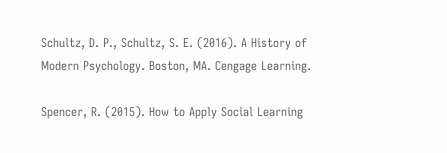Schultz, D. P., Schultz, S. E. (2016). A History of Modern Psychology. Boston, MA. Cengage Learning.

Spencer, R. (2015). How to Apply Social Learning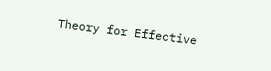Theory for Effective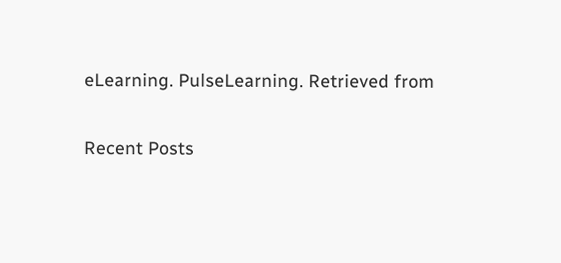eLearning. PulseLearning. Retrieved from

Recent Posts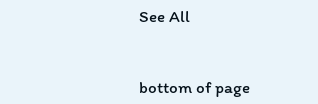See All


bottom of page